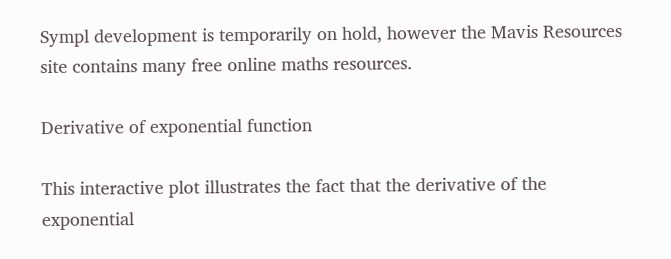Sympl development is temporarily on hold, however the Mavis Resources site contains many free online maths resources.

Derivative of exponential function

This interactive plot illustrates the fact that the derivative of the exponential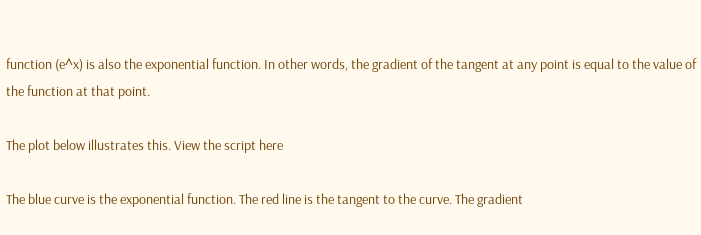function (e^x) is also the exponential function. In other words, the gradient of the tangent at any point is equal to the value of the function at that point.

The plot below illustrates this. View the script here

The blue curve is the exponential function. The red line is the tangent to the curve. The gradient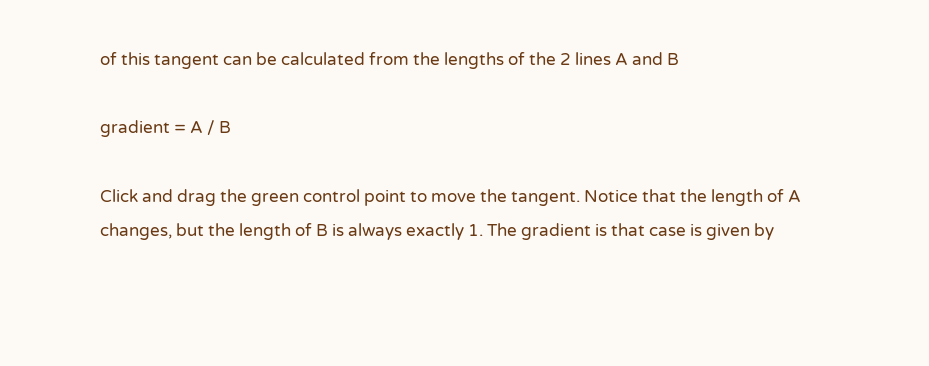of this tangent can be calculated from the lengths of the 2 lines A and B

gradient = A / B

Click and drag the green control point to move the tangent. Notice that the length of A changes, but the length of B is always exactly 1. The gradient is that case is given by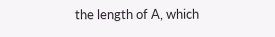the length of A, which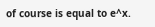of course is equal to e^x.